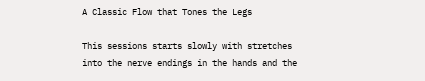A Classic Flow that Tones the Legs

This sessions starts slowly with stretches into the nerve endings in the hands and the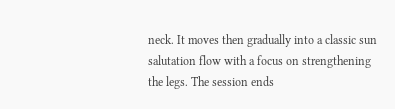neck. It moves then gradually into a classic sun salutation flow with a focus on strengthening the legs. The session ends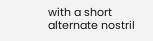with a short alternate nostril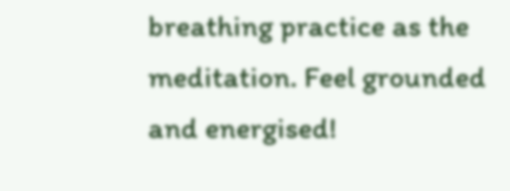breathing practice as the meditation. Feel grounded and energised!